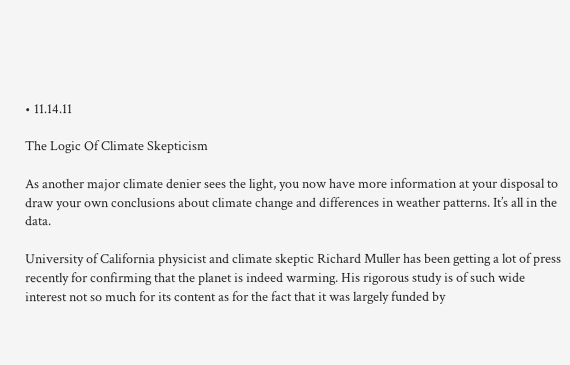• 11.14.11

The Logic Of Climate Skepticism

As another major climate denier sees the light, you now have more information at your disposal to draw your own conclusions about climate change and differences in weather patterns. It’s all in the data.

University of California physicist and climate skeptic Richard Muller has been getting a lot of press recently for confirming that the planet is indeed warming. His rigorous study is of such wide interest not so much for its content as for the fact that it was largely funded by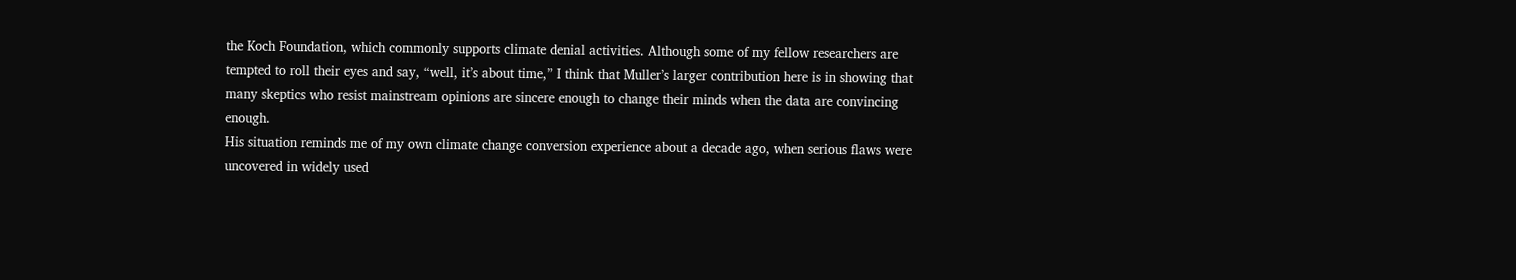the Koch Foundation, which commonly supports climate denial activities. Although some of my fellow researchers are tempted to roll their eyes and say, “well, it’s about time,” I think that Muller’s larger contribution here is in showing that many skeptics who resist mainstream opinions are sincere enough to change their minds when the data are convincing enough.
His situation reminds me of my own climate change conversion experience about a decade ago, when serious flaws were uncovered in widely used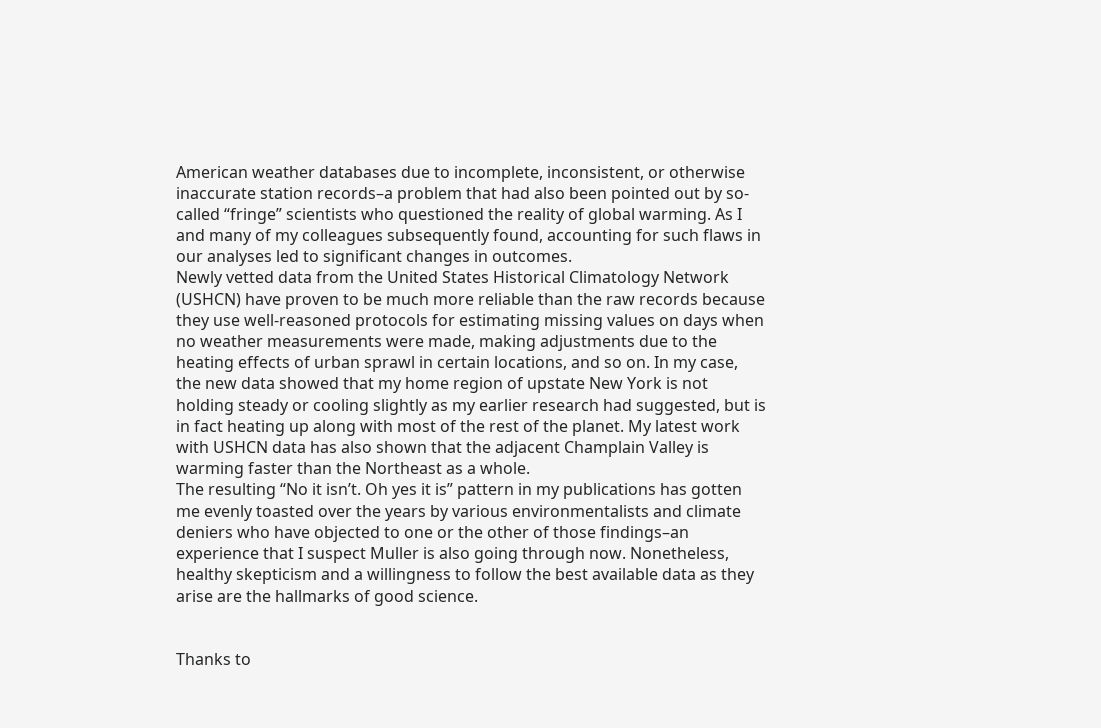American weather databases due to incomplete, inconsistent, or otherwise inaccurate station records–a problem that had also been pointed out by so-called “fringe” scientists who questioned the reality of global warming. As I and many of my colleagues subsequently found, accounting for such flaws in our analyses led to significant changes in outcomes.
Newly vetted data from the United States Historical Climatology Network (USHCN) have proven to be much more reliable than the raw records because they use well-reasoned protocols for estimating missing values on days when no weather measurements were made, making adjustments due to the heating effects of urban sprawl in certain locations, and so on. In my case, the new data showed that my home region of upstate New York is not holding steady or cooling slightly as my earlier research had suggested, but is in fact heating up along with most of the rest of the planet. My latest work with USHCN data has also shown that the adjacent Champlain Valley is warming faster than the Northeast as a whole.
The resulting “No it isn’t. Oh yes it is” pattern in my publications has gotten me evenly toasted over the years by various environmentalists and climate deniers who have objected to one or the other of those findings–an experience that I suspect Muller is also going through now. Nonetheless, healthy skepticism and a willingness to follow the best available data as they arise are the hallmarks of good science.


Thanks to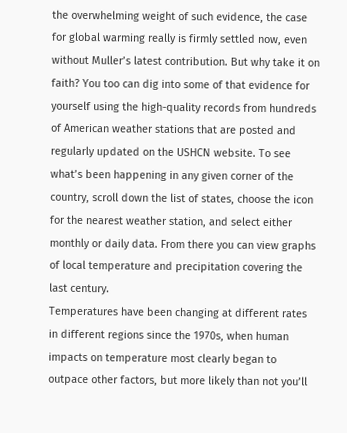the overwhelming weight of such evidence, the case for global warming really is firmly settled now, even without Muller’s latest contribution. But why take it on faith? You too can dig into some of that evidence for yourself using the high-quality records from hundreds of American weather stations that are posted and regularly updated on the USHCN website. To see what’s been happening in any given corner of the country, scroll down the list of states, choose the icon for the nearest weather station, and select either monthly or daily data. From there you can view graphs of local temperature and precipitation covering the last century.
Temperatures have been changing at different rates in different regions since the 1970s, when human impacts on temperature most clearly began to outpace other factors, but more likely than not you’ll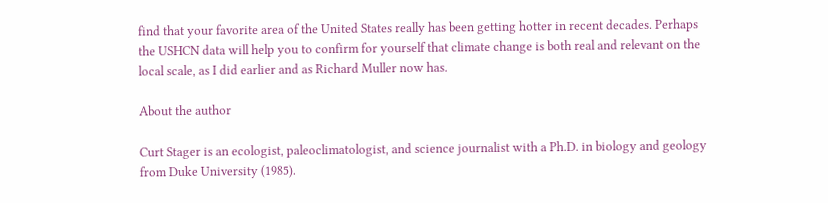find that your favorite area of the United States really has been getting hotter in recent decades. Perhaps the USHCN data will help you to confirm for yourself that climate change is both real and relevant on the local scale, as I did earlier and as Richard Muller now has.

About the author

Curt Stager is an ecologist, paleoclimatologist, and science journalist with a Ph.D. in biology and geology from Duke University (1985).